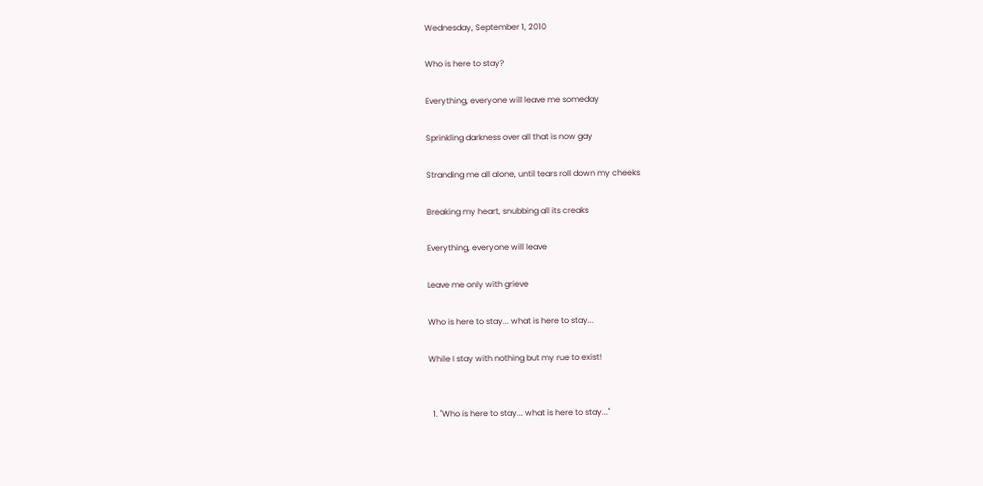Wednesday, September 1, 2010

Who is here to stay?

Everything, everyone will leave me someday

Sprinkling darkness over all that is now gay

Stranding me all alone, until tears roll down my cheeks

Breaking my heart, snubbing all its creaks

Everything, everyone will leave

Leave me only with grieve

Who is here to stay... what is here to stay...

While I stay with nothing but my rue to exist!


  1. "Who is here to stay... what is here to stay..."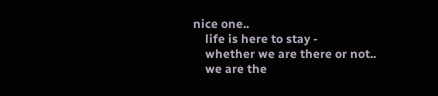nice one..
    life is here to stay -
    whether we are there or not..
    we are the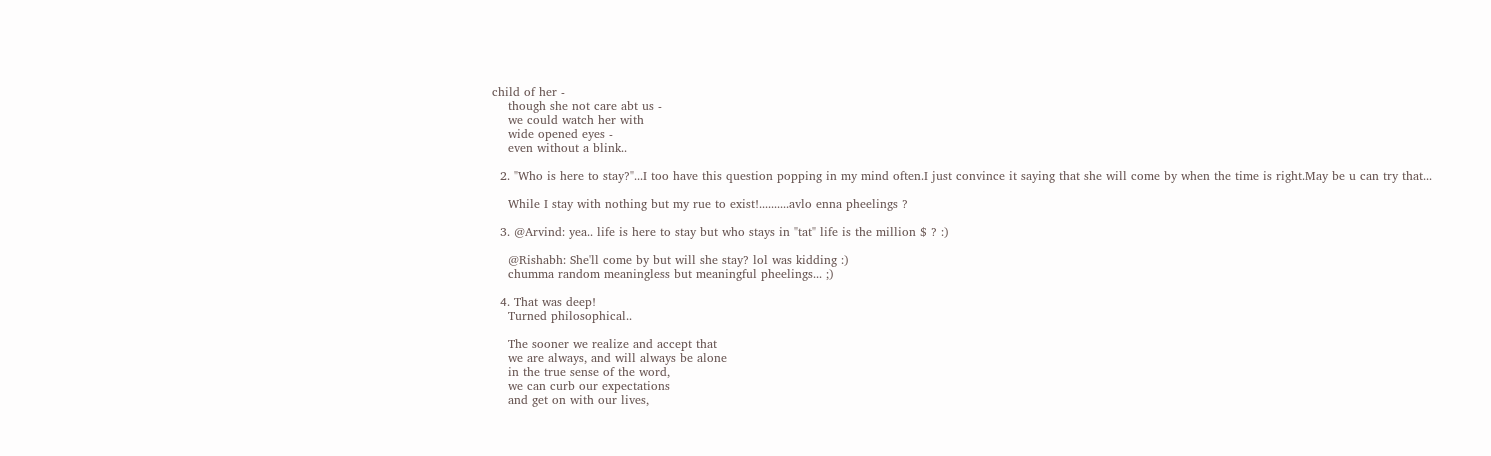child of her -
    though she not care abt us -
    we could watch her with
    wide opened eyes -
    even without a blink..

  2. "Who is here to stay?"...I too have this question popping in my mind often.I just convince it saying that she will come by when the time is right.May be u can try that...

    While I stay with nothing but my rue to exist!..........avlo enna pheelings ?

  3. @Arvind: yea.. life is here to stay but who stays in "tat" life is the million $ ? :)

    @Rishabh: She'll come by but will she stay? lol was kidding :)
    chumma random meaningless but meaningful pheelings... ;)

  4. That was deep!
    Turned philosophical..

    The sooner we realize and accept that
    we are always, and will always be alone
    in the true sense of the word,
    we can curb our expectations
    and get on with our lives,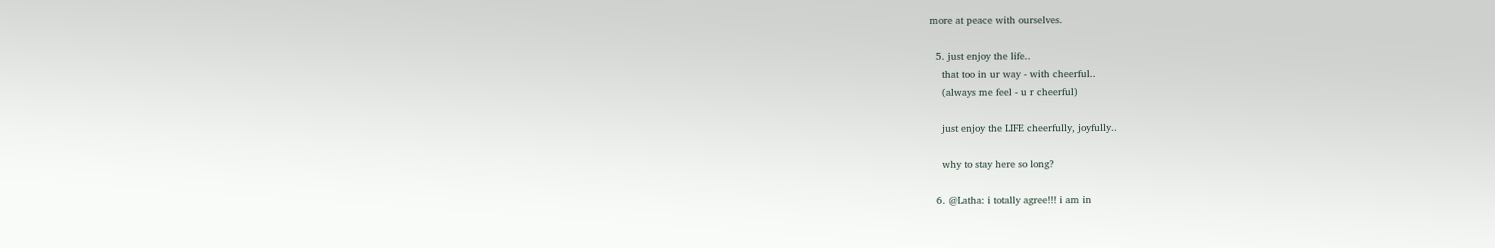more at peace with ourselves.

  5. just enjoy the life..
    that too in ur way - with cheerful..
    (always me feel - u r cheerful)

    just enjoy the LIFE cheerfully, joyfully..

    why to stay here so long?

  6. @Latha: i totally agree!!! i am in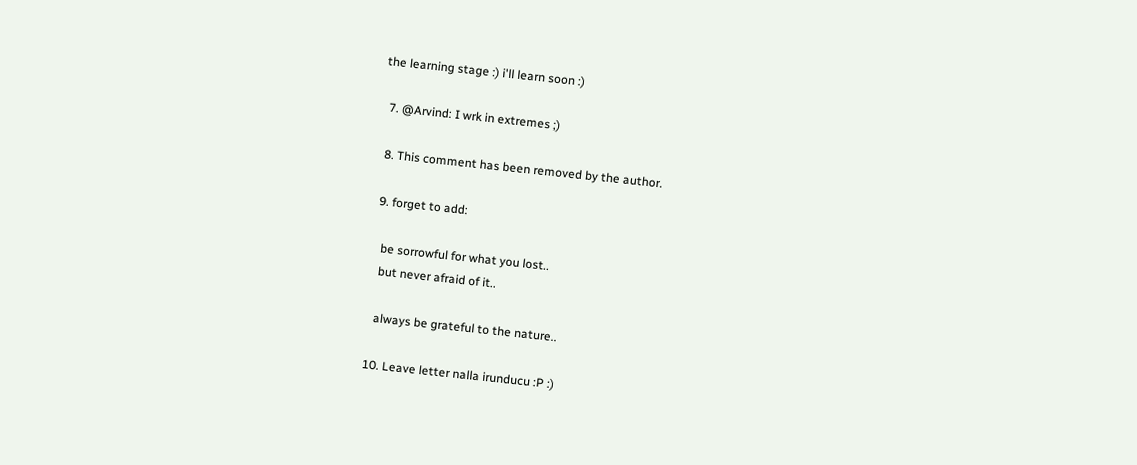the learning stage :) i'll learn soon :)

  7. @Arvind: I wrk in extremes ;)

  8. This comment has been removed by the author.

  9. forget to add:

    be sorrowful for what you lost..
    but never afraid of it..

    always be grateful to the nature..

  10. Leave letter nalla irunducu :P :)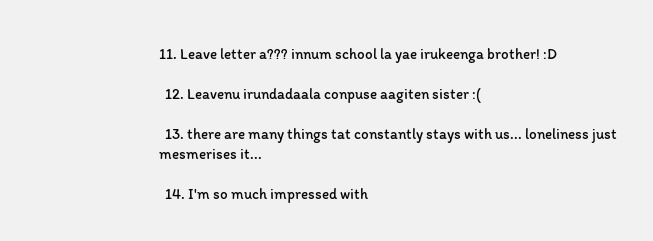11. Leave letter a??? innum school la yae irukeenga brother! :D

  12. Leavenu irundadaala conpuse aagiten sister :(

  13. there are many things tat constantly stays with us... loneliness just mesmerises it...

  14. I'm so much impressed with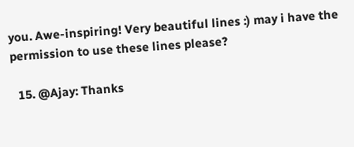you. Awe-inspiring! Very beautiful lines :) may i have the permission to use these lines please?

  15. @Ajay: Thanks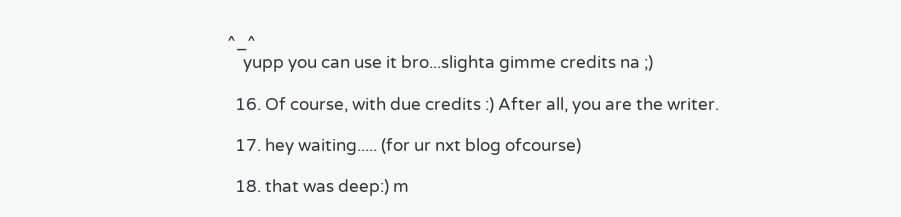^_^
    yupp you can use it bro...slighta gimme credits na ;)

  16. Of course, with due credits :) After all, you are the writer.

  17. hey waiting..... (for ur nxt blog ofcourse)

  18. that was deep:) m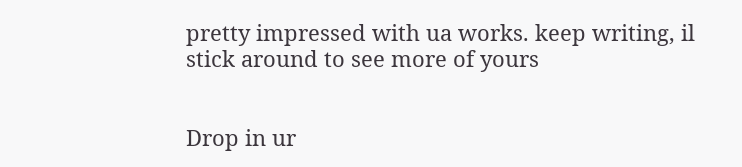pretty impressed with ua works. keep writing, il stick around to see more of yours


Drop in ur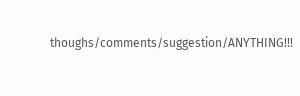thoughs/comments/suggestion/ANYTHING!!!